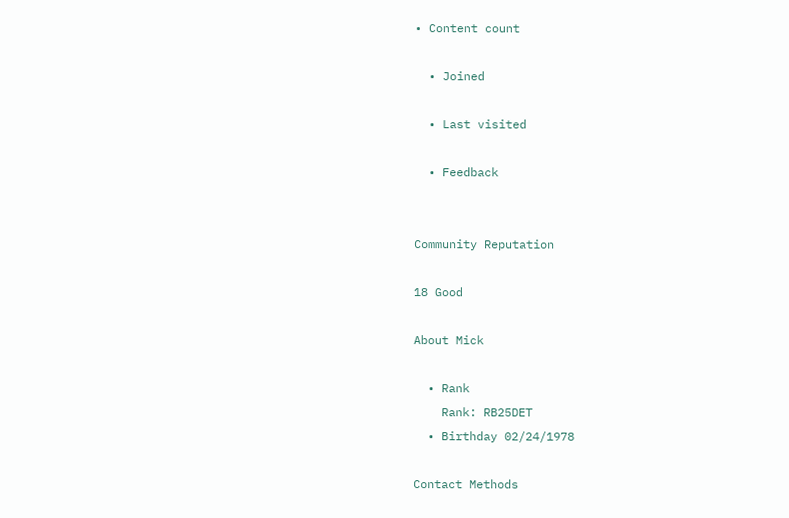• Content count

  • Joined

  • Last visited

  • Feedback


Community Reputation

18 Good

About Mick

  • Rank
    Rank: RB25DET
  • Birthday 02/24/1978

Contact Methods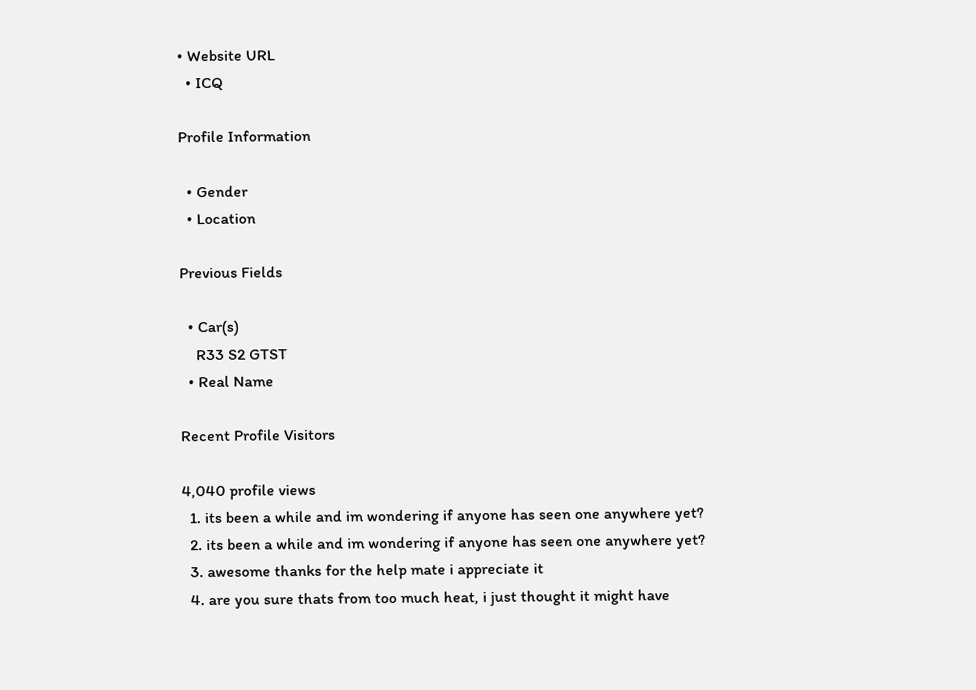• Website URL
  • ICQ

Profile Information

  • Gender
  • Location

Previous Fields

  • Car(s)
    R33 S2 GTST
  • Real Name

Recent Profile Visitors

4,040 profile views
  1. its been a while and im wondering if anyone has seen one anywhere yet?
  2. its been a while and im wondering if anyone has seen one anywhere yet?
  3. awesome thanks for the help mate i appreciate it
  4. are you sure thats from too much heat, i just thought it might have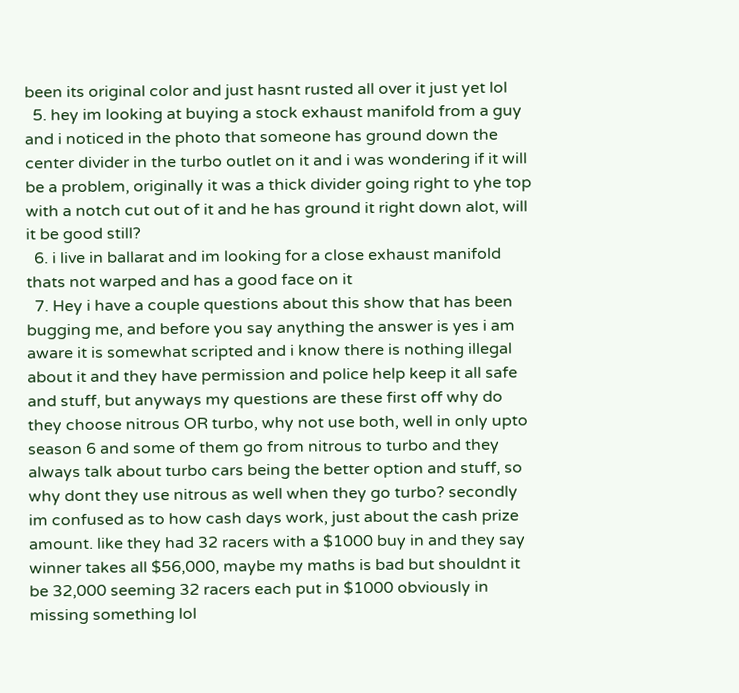been its original color and just hasnt rusted all over it just yet lol
  5. hey im looking at buying a stock exhaust manifold from a guy and i noticed in the photo that someone has ground down the center divider in the turbo outlet on it and i was wondering if it will be a problem, originally it was a thick divider going right to yhe top with a notch cut out of it and he has ground it right down alot, will it be good still?
  6. i live in ballarat and im looking for a close exhaust manifold thats not warped and has a good face on it
  7. Hey i have a couple questions about this show that has been bugging me, and before you say anything the answer is yes i am aware it is somewhat scripted and i know there is nothing illegal about it and they have permission and police help keep it all safe and stuff, but anyways my questions are these first off why do they choose nitrous OR turbo, why not use both, well in only upto season 6 and some of them go from nitrous to turbo and they always talk about turbo cars being the better option and stuff, so why dont they use nitrous as well when they go turbo? secondly im confused as to how cash days work, just about the cash prize amount. like they had 32 racers with a $1000 buy in and they say winner takes all $56,000, maybe my maths is bad but shouldnt it be 32,000 seeming 32 racers each put in $1000 obviously in missing something lol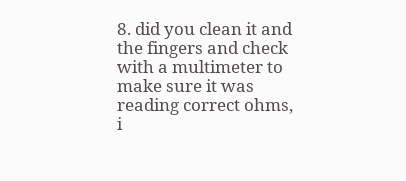8. did you clean it and the fingers and check with a multimeter to make sure it was reading correct ohms, i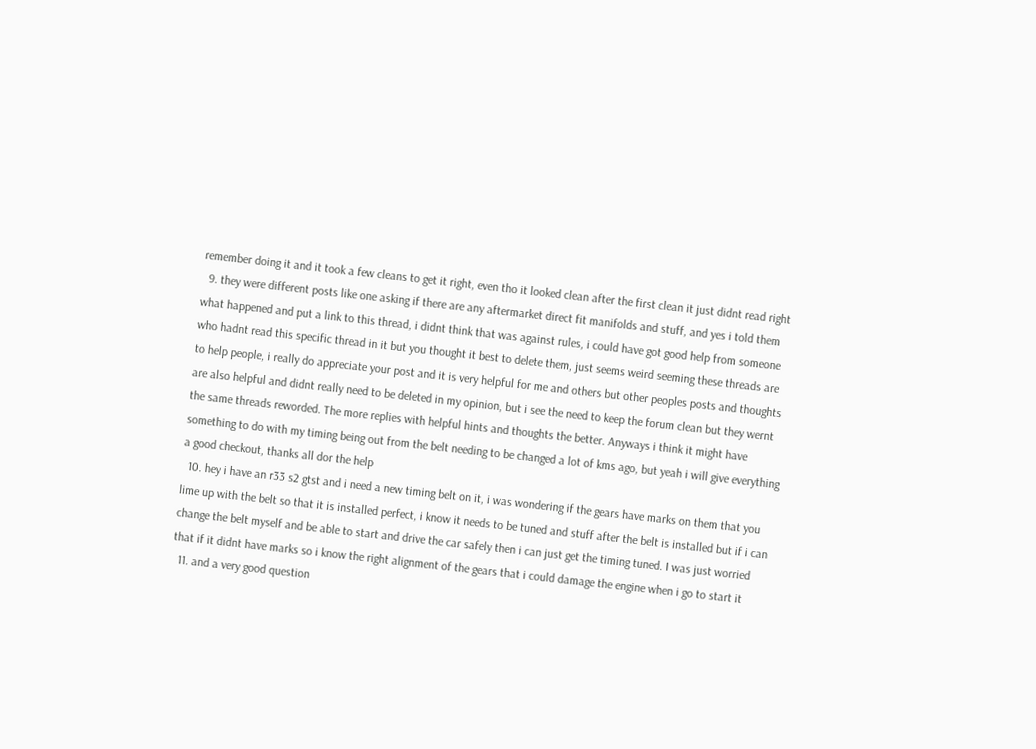remember doing it and it took a few cleans to get it right, even tho it looked clean after the first clean it just didnt read right
  9. they were different posts like one asking if there are any aftermarket direct fit manifolds and stuff, and yes i told them what happened and put a link to this thread, i didnt think that was against rules, i could have got good help from someone who hadnt read this specific thread in it but you thought it best to delete them, just seems weird seeming these threads are to help people, i really do appreciate your post and it is very helpful for me and others but other peoples posts and thoughts are also helpful and didnt really need to be deleted in my opinion, but i see the need to keep the forum clean but they wernt the same threads reworded. The more replies with helpful hints and thoughts the better. Anyways i think it might have something to do with my timing being out from the belt needing to be changed a lot of kms ago, but yeah i will give everything a good checkout, thanks all dor the help
  10. hey i have an r33 s2 gtst and i need a new timing belt on it, i was wondering if the gears have marks on them that you lime up with the belt so that it is installed perfect, i know it needs to be tuned and stuff after the belt is installed but if i can change the belt myself and be able to start and drive the car safely then i can just get the timing tuned. I was just worried that if it didnt have marks so i know the right alignment of the gears that i could damage the engine when i go to start it
  11. and a very good question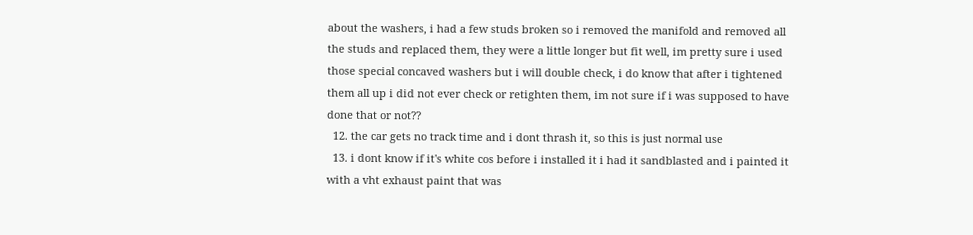about the washers, i had a few studs broken so i removed the manifold and removed all the studs and replaced them, they were a little longer but fit well, im pretty sure i used those special concaved washers but i will double check, i do know that after i tightened them all up i did not ever check or retighten them, im not sure if i was supposed to have done that or not??
  12. the car gets no track time and i dont thrash it, so this is just normal use
  13. i dont know if it's white cos before i installed it i had it sandblasted and i painted it with a vht exhaust paint that was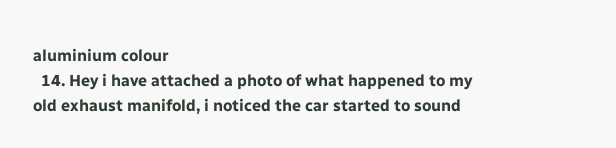aluminium colour
  14. Hey i have attached a photo of what happened to my old exhaust manifold, i noticed the car started to sound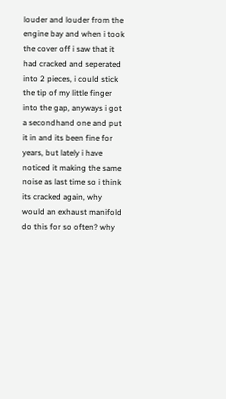louder and louder from the engine bay and when i took the cover off i saw that it had cracked and seperated into 2 pieces, i could stick the tip of my little finger into the gap, anyways i got a secondhand one and put it in and its been fine for years, but lately i have noticed it making the same noise as last time so i think its cracked again, why would an exhaust manifold do this for so often? why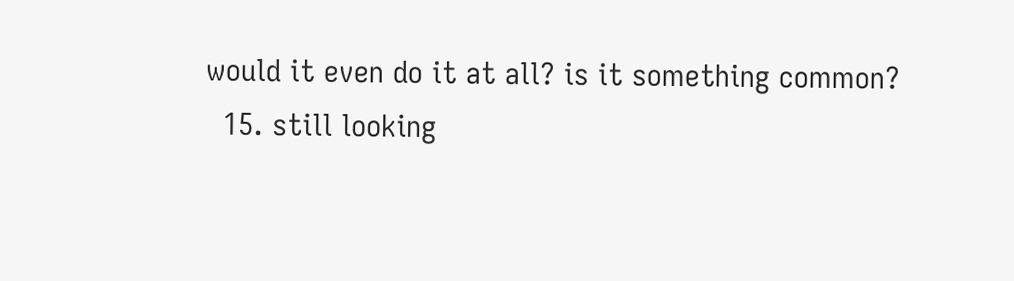would it even do it at all? is it something common?
  15. still looking